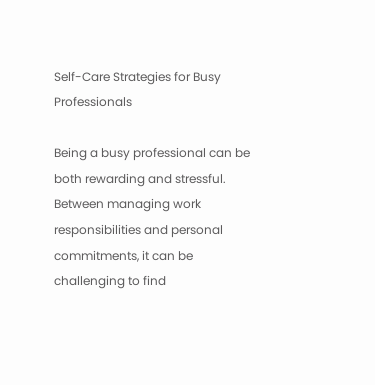Self-Care Strategies for Busy Professionals

Being a busy professional can be both rewarding and stressful. Between managing work responsibilities and personal commitments, it can be challenging to find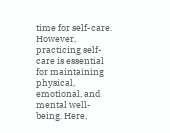time for self-care. However, practicing self-care is essential for maintaining physical, emotional, and mental well-being. Here,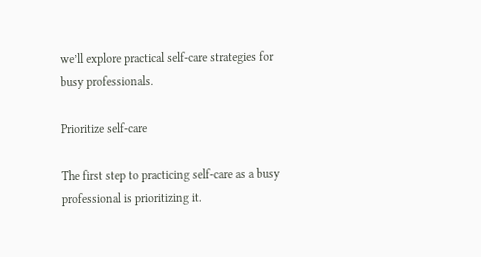we’ll explore practical self-care strategies for busy professionals.

Prioritize self-care

The first step to practicing self-care as a busy professional is prioritizing it.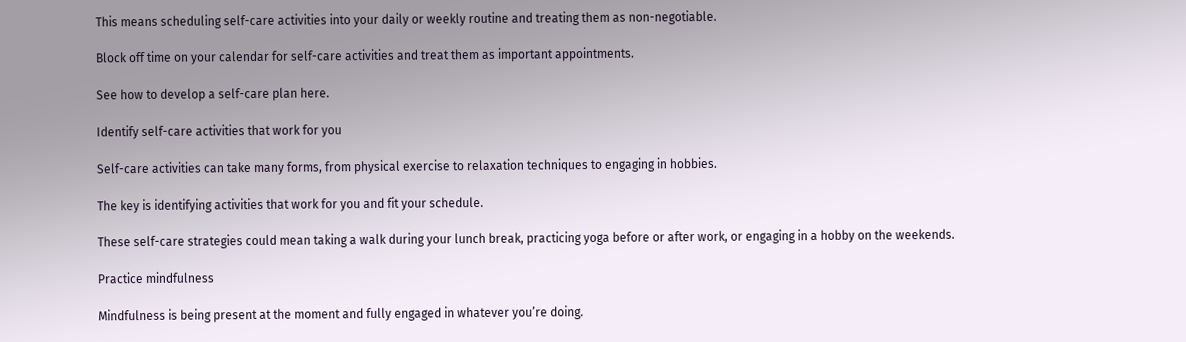This means scheduling self-care activities into your daily or weekly routine and treating them as non-negotiable.

Block off time on your calendar for self-care activities and treat them as important appointments.

See how to develop a self-care plan here.

Identify self-care activities that work for you

Self-care activities can take many forms, from physical exercise to relaxation techniques to engaging in hobbies.

The key is identifying activities that work for you and fit your schedule.

These self-care strategies could mean taking a walk during your lunch break, practicing yoga before or after work, or engaging in a hobby on the weekends.

Practice mindfulness

Mindfulness is being present at the moment and fully engaged in whatever you’re doing.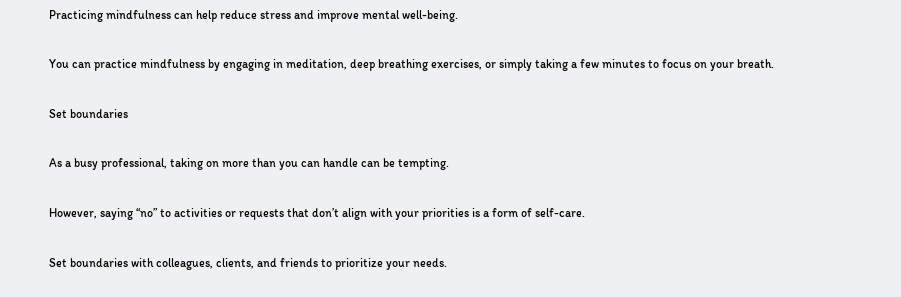Practicing mindfulness can help reduce stress and improve mental well-being.

You can practice mindfulness by engaging in meditation, deep breathing exercises, or simply taking a few minutes to focus on your breath.

Set boundaries

As a busy professional, taking on more than you can handle can be tempting.

However, saying “no” to activities or requests that don’t align with your priorities is a form of self-care.

Set boundaries with colleagues, clients, and friends to prioritize your needs.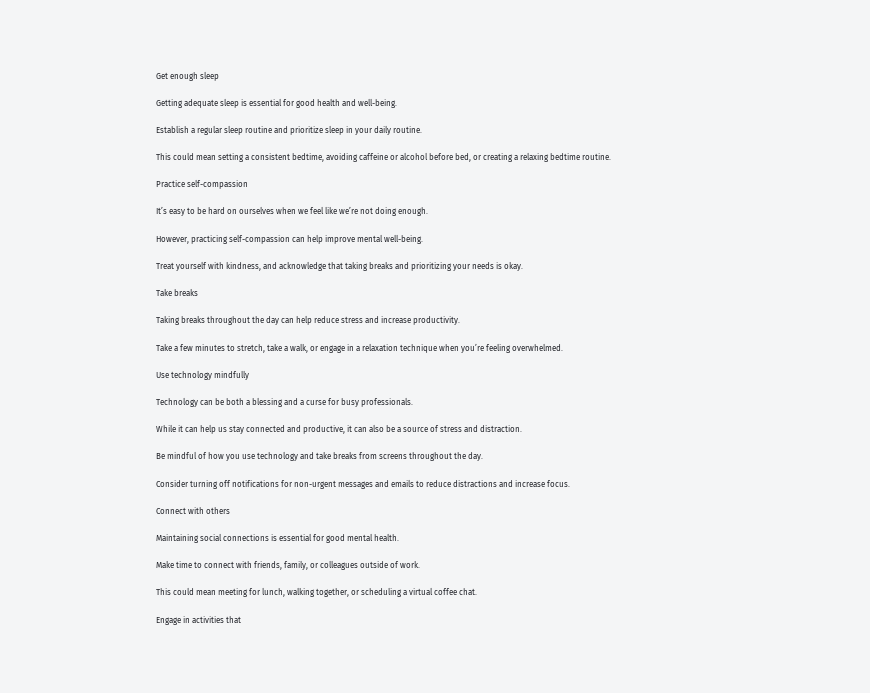Get enough sleep

Getting adequate sleep is essential for good health and well-being.

Establish a regular sleep routine and prioritize sleep in your daily routine.

This could mean setting a consistent bedtime, avoiding caffeine or alcohol before bed, or creating a relaxing bedtime routine.

Practice self-compassion

It’s easy to be hard on ourselves when we feel like we’re not doing enough.

However, practicing self-compassion can help improve mental well-being.

Treat yourself with kindness, and acknowledge that taking breaks and prioritizing your needs is okay.

Take breaks

Taking breaks throughout the day can help reduce stress and increase productivity.

Take a few minutes to stretch, take a walk, or engage in a relaxation technique when you’re feeling overwhelmed.

Use technology mindfully

Technology can be both a blessing and a curse for busy professionals.

While it can help us stay connected and productive, it can also be a source of stress and distraction.

Be mindful of how you use technology and take breaks from screens throughout the day.

Consider turning off notifications for non-urgent messages and emails to reduce distractions and increase focus.

Connect with others

Maintaining social connections is essential for good mental health.

Make time to connect with friends, family, or colleagues outside of work.

This could mean meeting for lunch, walking together, or scheduling a virtual coffee chat.

Engage in activities that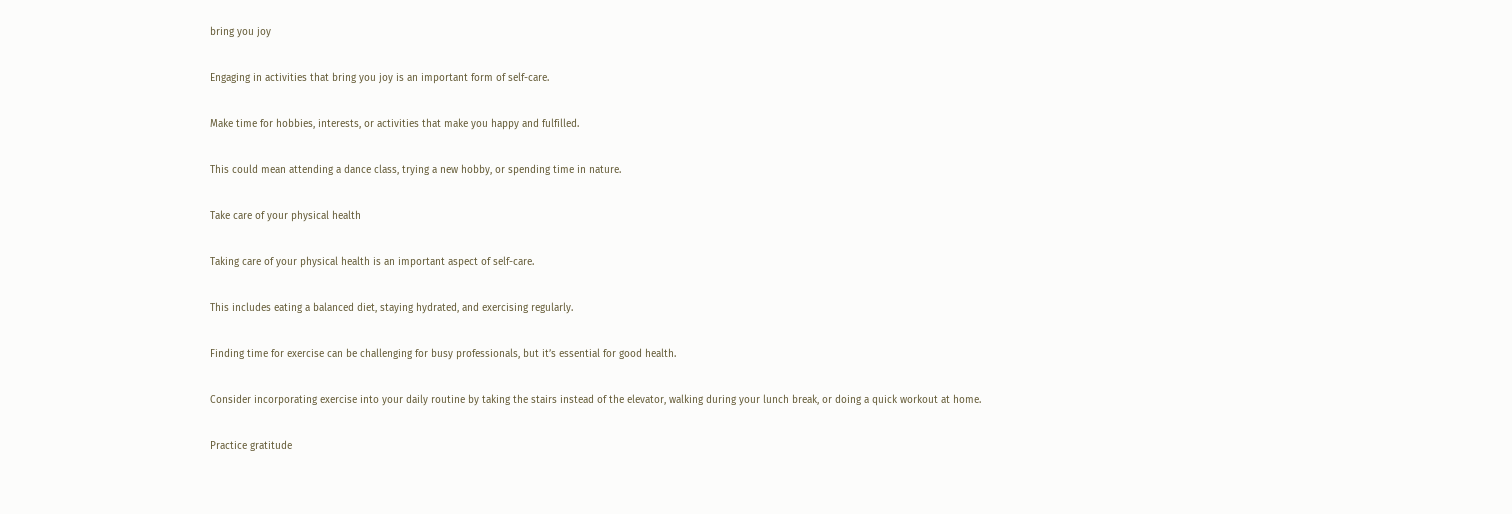bring you joy

Engaging in activities that bring you joy is an important form of self-care.

Make time for hobbies, interests, or activities that make you happy and fulfilled.

This could mean attending a dance class, trying a new hobby, or spending time in nature.

Take care of your physical health

Taking care of your physical health is an important aspect of self-care.

This includes eating a balanced diet, staying hydrated, and exercising regularly.

Finding time for exercise can be challenging for busy professionals, but it’s essential for good health.

Consider incorporating exercise into your daily routine by taking the stairs instead of the elevator, walking during your lunch break, or doing a quick workout at home.

Practice gratitude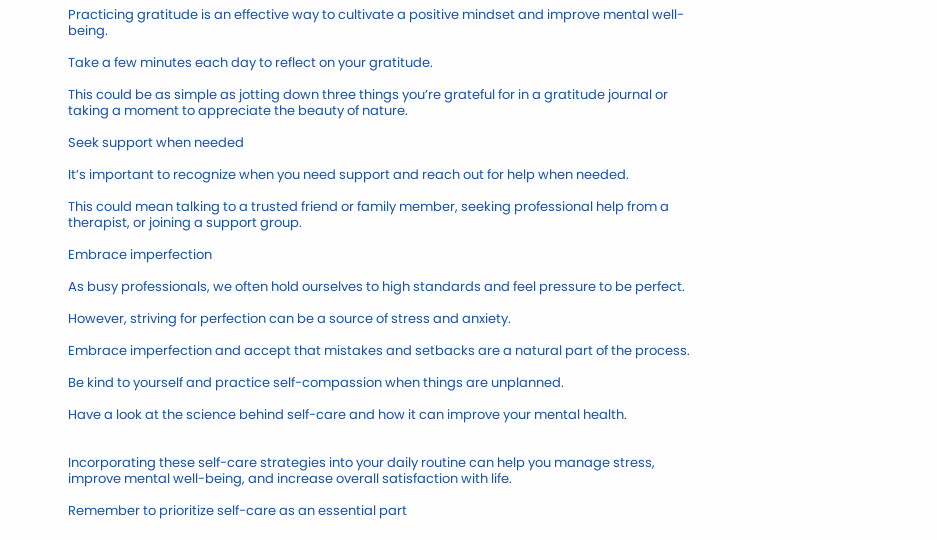Practicing gratitude is an effective way to cultivate a positive mindset and improve mental well-being.

Take a few minutes each day to reflect on your gratitude.

This could be as simple as jotting down three things you’re grateful for in a gratitude journal or taking a moment to appreciate the beauty of nature.

Seek support when needed

It’s important to recognize when you need support and reach out for help when needed.

This could mean talking to a trusted friend or family member, seeking professional help from a therapist, or joining a support group.

Embrace imperfection

As busy professionals, we often hold ourselves to high standards and feel pressure to be perfect.

However, striving for perfection can be a source of stress and anxiety.

Embrace imperfection and accept that mistakes and setbacks are a natural part of the process.

Be kind to yourself and practice self-compassion when things are unplanned.

Have a look at the science behind self-care and how it can improve your mental health.


Incorporating these self-care strategies into your daily routine can help you manage stress, improve mental well-being, and increase overall satisfaction with life.

Remember to prioritize self-care as an essential part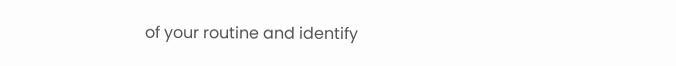of your routine and identify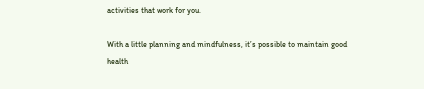activities that work for you.

With a little planning and mindfulness, it’s possible to maintain good health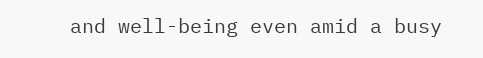and well-being even amid a busy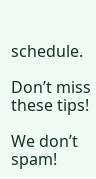schedule.

Don’t miss these tips!

We don’t spam!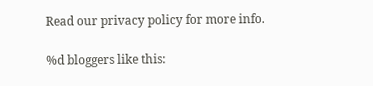Read our privacy policy for more info.

%d bloggers like this: